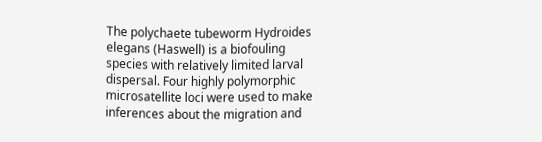The polychaete tubeworm Hydroides elegans (Haswell) is a biofouling species with relatively limited larval dispersal. Four highly polymorphic microsatellite loci were used to make inferences about the migration and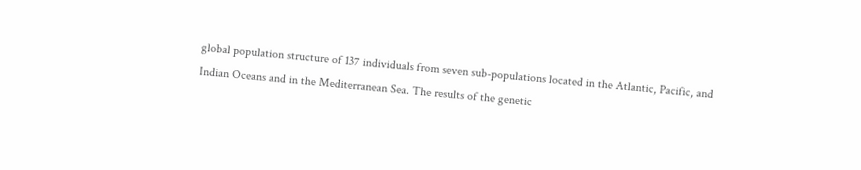global population structure of 137 individuals from seven sub-populations located in the Atlantic, Pacific, and Indian Oceans and in the Mediterranean Sea. The results of the genetic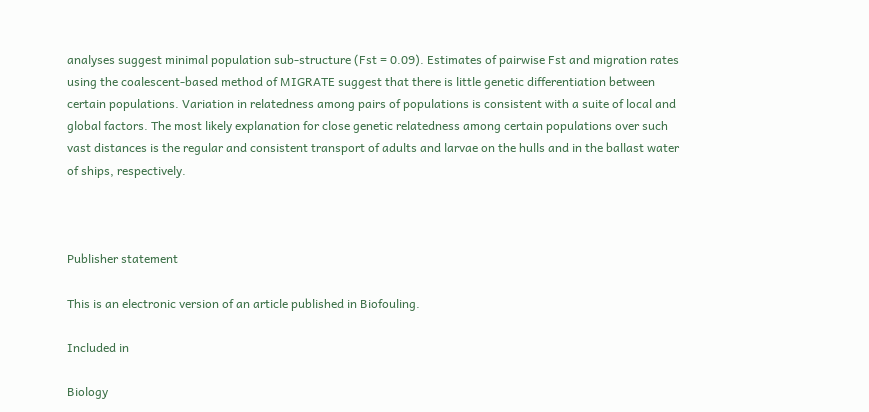analyses suggest minimal population sub-structure (Fst = 0.09). Estimates of pairwise Fst and migration rates using the coalescent-based method of MIGRATE suggest that there is little genetic differentiation between certain populations. Variation in relatedness among pairs of populations is consistent with a suite of local and global factors. The most likely explanation for close genetic relatedness among certain populations over such vast distances is the regular and consistent transport of adults and larvae on the hulls and in the ballast water of ships, respectively.



Publisher statement

This is an electronic version of an article published in Biofouling.

Included in

Biology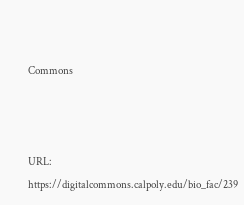Commons



URL: https://digitalcommons.calpoly.edu/bio_fac/239